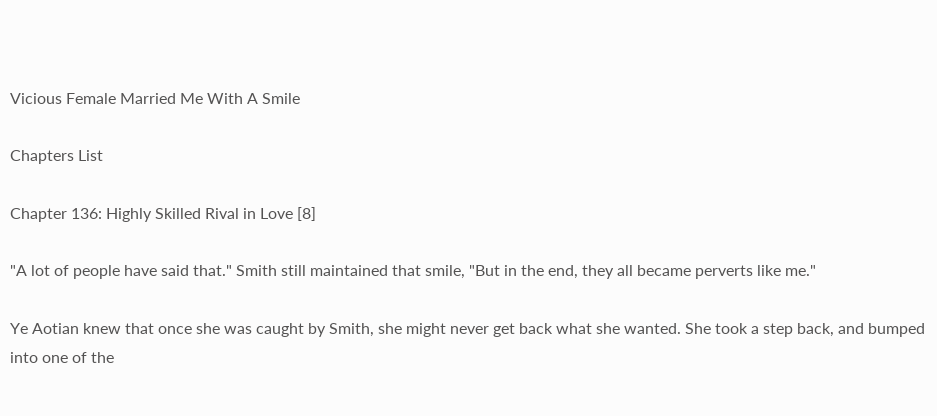Vicious Female Married Me With A Smile

Chapters List

Chapter 136: Highly Skilled Rival in Love [8]

"A lot of people have said that." Smith still maintained that smile, "But in the end, they all became perverts like me."

Ye Aotian knew that once she was caught by Smith, she might never get back what she wanted. She took a step back, and bumped into one of the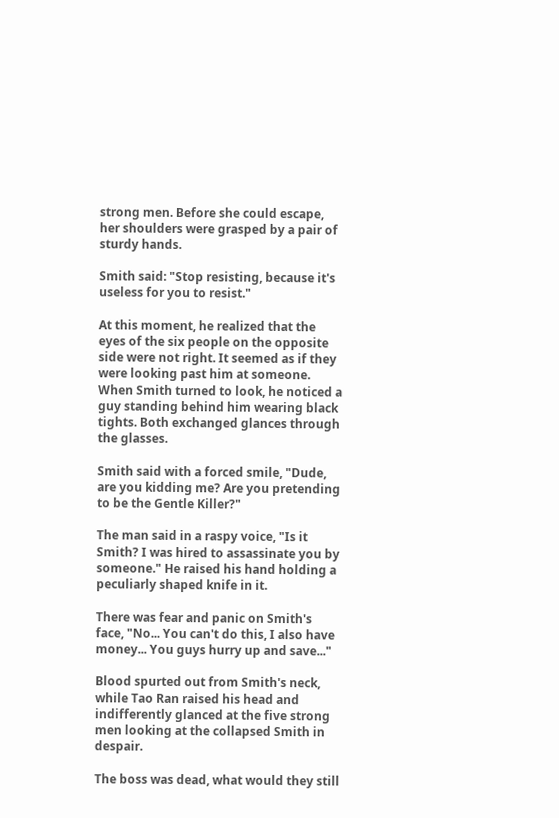strong men. Before she could escape, her shoulders were grasped by a pair of sturdy hands.

Smith said: "Stop resisting, because it's useless for you to resist."

At this moment, he realized that the eyes of the six people on the opposite side were not right. It seemed as if they were looking past him at someone. When Smith turned to look, he noticed a guy standing behind him wearing black tights. Both exchanged glances through the glasses.

Smith said with a forced smile, "Dude, are you kidding me? Are you pretending to be the Gentle Killer?"

The man said in a raspy voice, "Is it Smith? I was hired to assassinate you by someone." He raised his hand holding a peculiarly shaped knife in it.

There was fear and panic on Smith's face, "No... You can't do this, I also have money... You guys hurry up and save..."

Blood spurted out from Smith's neck, while Tao Ran raised his head and indifferently glanced at the five strong men looking at the collapsed Smith in despair.

The boss was dead, what would they still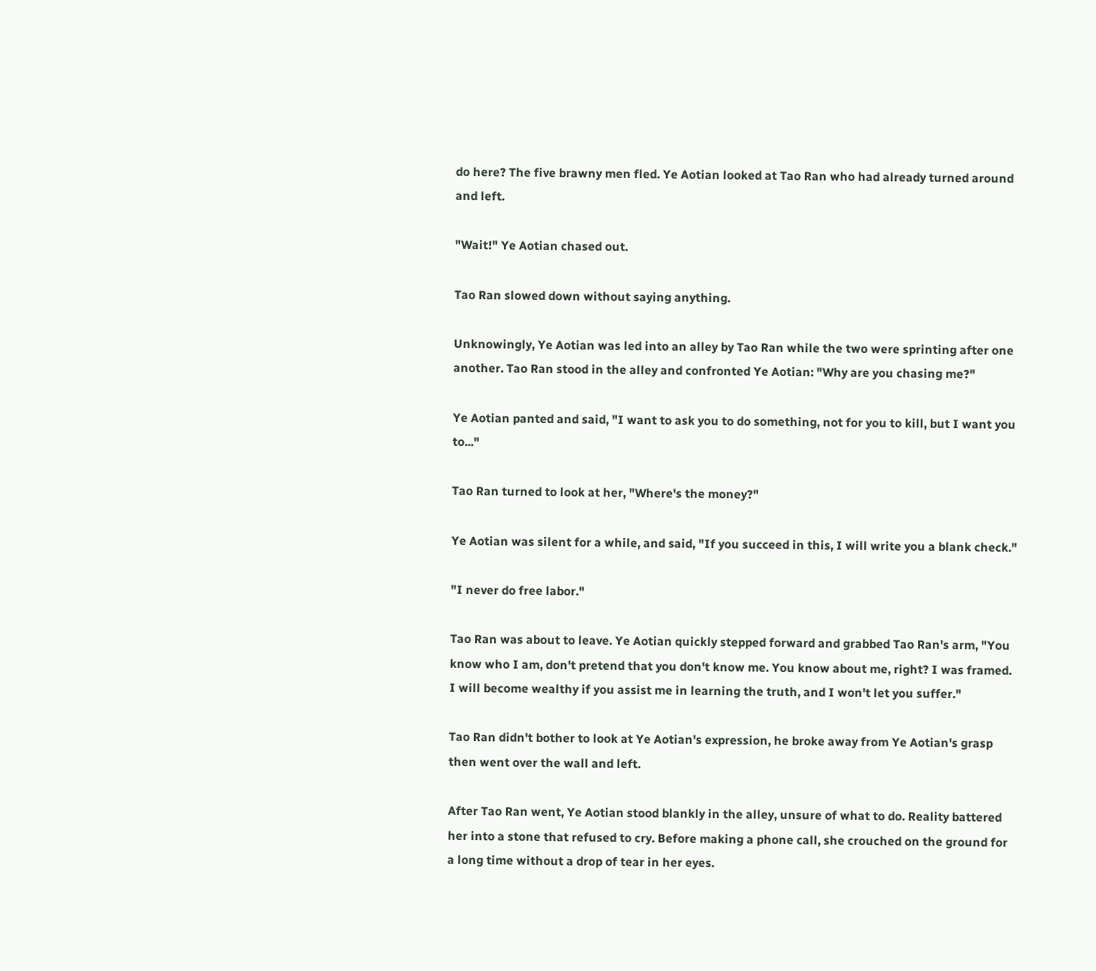do here? The five brawny men fled. Ye Aotian looked at Tao Ran who had already turned around and left.

"Wait!" Ye Aotian chased out.

Tao Ran slowed down without saying anything.

Unknowingly, Ye Aotian was led into an alley by Tao Ran while the two were sprinting after one another. Tao Ran stood in the alley and confronted Ye Aotian: "Why are you chasing me?"

Ye Aotian panted and said, "I want to ask you to do something, not for you to kill, but I want you to..."

Tao Ran turned to look at her, "Where's the money?"

Ye Aotian was silent for a while, and said, "If you succeed in this, I will write you a blank check."

"I never do free labor."

Tao Ran was about to leave. Ye Aotian quickly stepped forward and grabbed Tao Ran's arm, "You know who I am, don't pretend that you don't know me. You know about me, right? I was framed. I will become wealthy if you assist me in learning the truth, and I won't let you suffer."

Tao Ran didn't bother to look at Ye Aotian's expression, he broke away from Ye Aotian's grasp then went over the wall and left.

After Tao Ran went, Ye Aotian stood blankly in the alley, unsure of what to do. Reality battered her into a stone that refused to cry. Before making a phone call, she crouched on the ground for a long time without a drop of tear in her eyes.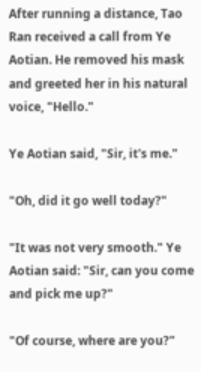After running a distance, Tao Ran received a call from Ye Aotian. He removed his mask and greeted her in his natural voice, "Hello."

Ye Aotian said, "Sir, it's me."

"Oh, did it go well today?"

"It was not very smooth." Ye Aotian said: "Sir, can you come and pick me up?"

"Of course, where are you?"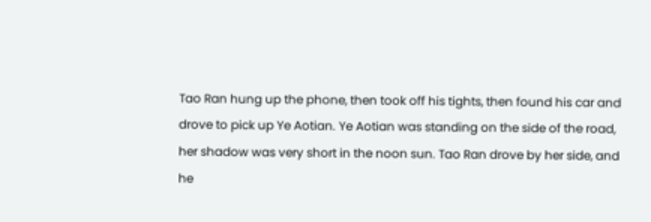Tao Ran hung up the phone, then took off his tights, then found his car and drove to pick up Ye Aotian. Ye Aotian was standing on the side of the road, her shadow was very short in the noon sun. Tao Ran drove by her side, and he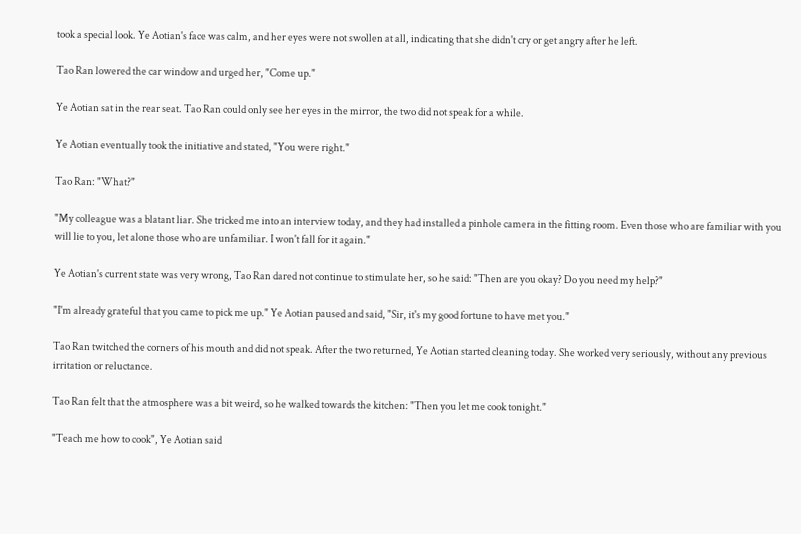took a special look. Ye Aotian's face was calm, and her eyes were not swollen at all, indicating that she didn't cry or get angry after he left.

Tao Ran lowered the car window and urged her, "Come up."

Ye Aotian sat in the rear seat. Tao Ran could only see her eyes in the mirror, the two did not speak for a while.

Ye Aotian eventually took the initiative and stated, "You were right."

Tao Ran: "What?"

"My colleague was a blatant liar. She tricked me into an interview today, and they had installed a pinhole camera in the fitting room. Even those who are familiar with you will lie to you, let alone those who are unfamiliar. I won't fall for it again."

Ye Aotian's current state was very wrong, Tao Ran dared not continue to stimulate her, so he said: "Then are you okay? Do you need my help?"

"I'm already grateful that you came to pick me up." Ye Aotian paused and said, "Sir, it's my good fortune to have met you."

Tao Ran twitched the corners of his mouth and did not speak. After the two returned, Ye Aotian started cleaning today. She worked very seriously, without any previous irritation or reluctance.

Tao Ran felt that the atmosphere was a bit weird, so he walked towards the kitchen: "Then you let me cook tonight."

"Teach me how to cook", Ye Aotian said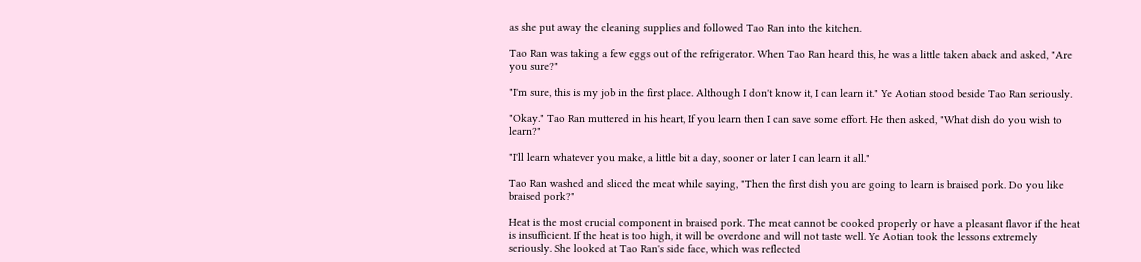as she put away the cleaning supplies and followed Tao Ran into the kitchen.

Tao Ran was taking a few eggs out of the refrigerator. When Tao Ran heard this, he was a little taken aback and asked, "Are you sure?"

"I'm sure, this is my job in the first place. Although I don't know it, I can learn it." Ye Aotian stood beside Tao Ran seriously.

"Okay." Tao Ran muttered in his heart, If you learn then I can save some effort. He then asked, "What dish do you wish to learn?"

"I'll learn whatever you make, a little bit a day, sooner or later I can learn it all."

Tao Ran washed and sliced the meat while saying, "Then the first dish you are going to learn is braised pork. Do you like braised pork?"

Heat is the most crucial component in braised pork. The meat cannot be cooked properly or have a pleasant flavor if the heat is insufficient. If the heat is too high, it will be overdone and will not taste well. Ye Aotian took the lessons extremely seriously. She looked at Tao Ran's side face, which was reflected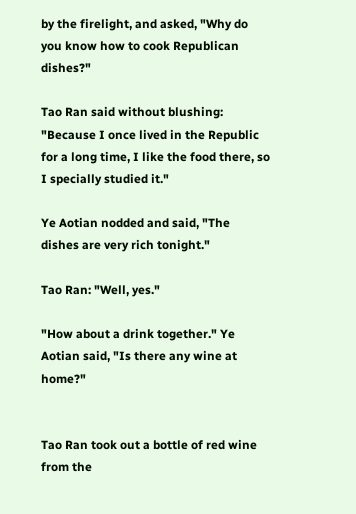by the firelight, and asked, "Why do you know how to cook Republican dishes?"

Tao Ran said without blushing: "Because I once lived in the Republic for a long time, I like the food there, so I specially studied it."

Ye Aotian nodded and said, "The dishes are very rich tonight."

Tao Ran: "Well, yes."

"How about a drink together." Ye Aotian said, "Is there any wine at home?"


Tao Ran took out a bottle of red wine from the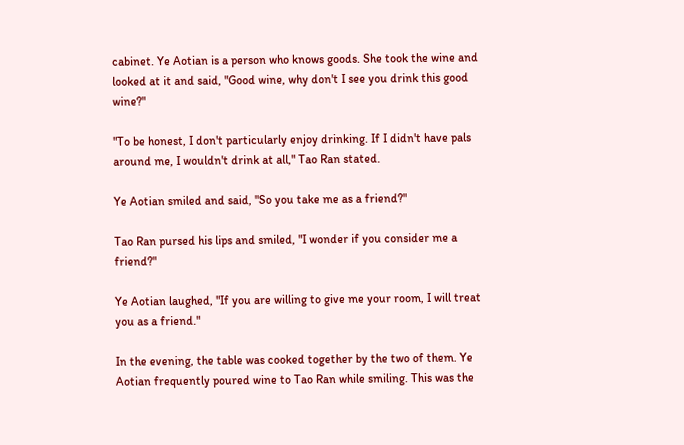cabinet. Ye Aotian is a person who knows goods. She took the wine and looked at it and said, "Good wine, why don't I see you drink this good wine?"

"To be honest, I don't particularly enjoy drinking. If I didn't have pals around me, I wouldn't drink at all," Tao Ran stated.

Ye Aotian smiled and said, "So you take me as a friend?"

Tao Ran pursed his lips and smiled, "I wonder if you consider me a friend?"

Ye Aotian laughed, "If you are willing to give me your room, I will treat you as a friend."

In the evening, the table was cooked together by the two of them. Ye Aotian frequently poured wine to Tao Ran while smiling. This was the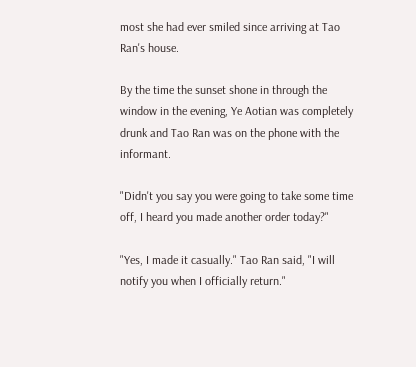most she had ever smiled since arriving at Tao Ran's house.

By the time the sunset shone in through the window in the evening, Ye Aotian was completely drunk and Tao Ran was on the phone with the informant.

"Didn't you say you were going to take some time off, I heard you made another order today?"

"Yes, I made it casually." Tao Ran said, "I will notify you when I officially return."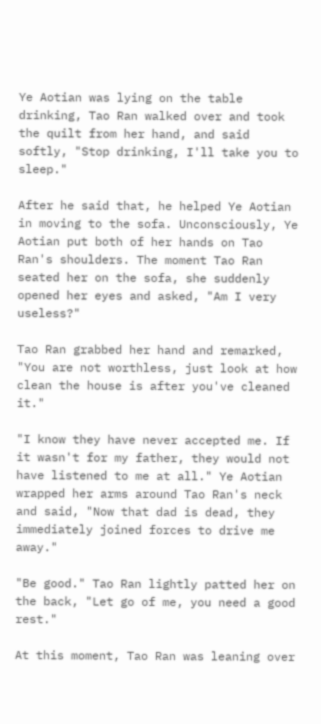Ye Aotian was lying on the table drinking, Tao Ran walked over and took the quilt from her hand, and said softly, "Stop drinking, I'll take you to sleep."

After he said that, he helped Ye Aotian in moving to the sofa. Unconsciously, Ye Aotian put both of her hands on Tao Ran's shoulders. The moment Tao Ran seated her on the sofa, she suddenly opened her eyes and asked, "Am I very useless?"

Tao Ran grabbed her hand and remarked, "You are not worthless, just look at how clean the house is after you've cleaned it."

"I know they have never accepted me. If it wasn't for my father, they would not have listened to me at all." Ye Aotian wrapped her arms around Tao Ran's neck and said, "Now that dad is dead, they immediately joined forces to drive me away."

"Be good." Tao Ran lightly patted her on the back, "Let go of me, you need a good rest."

At this moment, Tao Ran was leaning over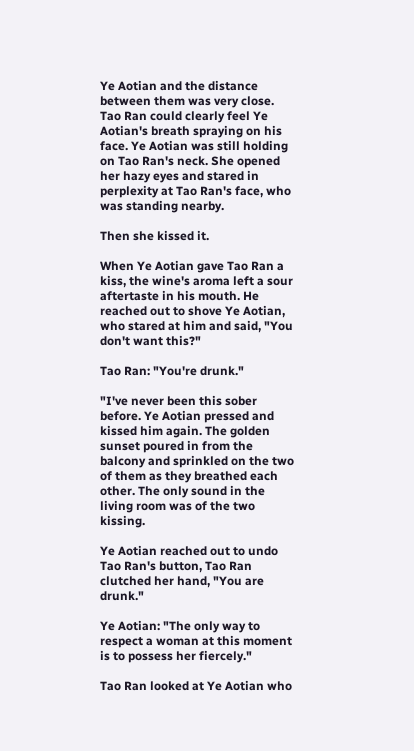Ye Aotian and the distance between them was very close. Tao Ran could clearly feel Ye Aotian's breath spraying on his face. Ye Aotian was still holding on Tao Ran's neck. She opened her hazy eyes and stared in perplexity at Tao Ran's face, who was standing nearby.

Then she kissed it.

When Ye Aotian gave Tao Ran a kiss, the wine's aroma left a sour aftertaste in his mouth. He reached out to shove Ye Aotian, who stared at him and said, "You don't want this?"

Tao Ran: "You're drunk."

"I've never been this sober before. Ye Aotian pressed and kissed him again. The golden sunset poured in from the balcony and sprinkled on the two of them as they breathed each other. The only sound in the living room was of the two kissing.

Ye Aotian reached out to undo Tao Ran's button, Tao Ran clutched her hand, "You are drunk."

Ye Aotian: "The only way to respect a woman at this moment is to possess her fiercely."

Tao Ran looked at Ye Aotian who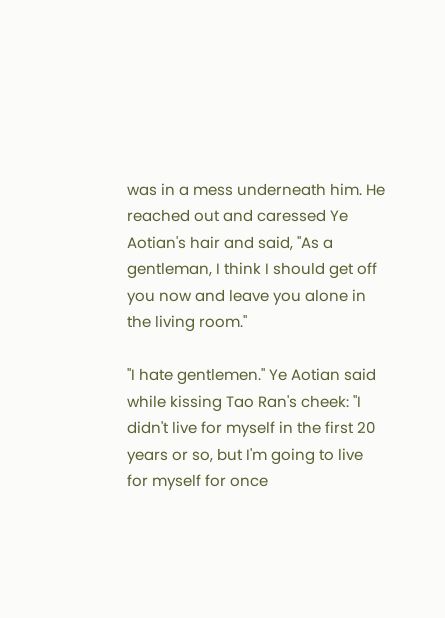was in a mess underneath him. He reached out and caressed Ye Aotian's hair and said, "As a gentleman, I think I should get off you now and leave you alone in the living room."

"I hate gentlemen." Ye Aotian said while kissing Tao Ran's cheek: "I didn't live for myself in the first 20 years or so, but I'm going to live for myself for once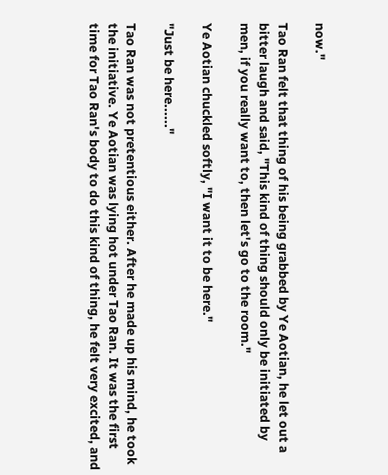now."

Tao Ran felt that thing of his being grabbed by Ye Aotian, he let out a bitter laugh and said, "This kind of thing should only be initiated by men, if you really want to, then let's go to the room."

Ye Aotian chuckled softly, "I want it to be here."

"Just be here......"

Tao Ran was not pretentious either. After he made up his mind, he took the initiative. Ye Aotian was lying hot under Tao Ran. It was the first time for Tao Ran's body to do this kind of thing, he felt very excited, and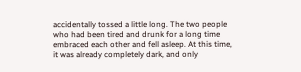accidentally tossed a little long. The two people who had been tired and drunk for a long time embraced each other and fell asleep. At this time, it was already completely dark, and only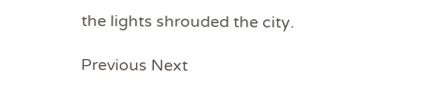the lights shrouded the city.

Previous Next